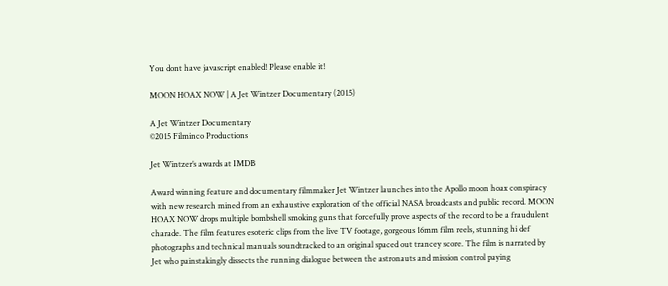You dont have javascript enabled! Please enable it!

MOON HOAX NOW | A Jet Wintzer Documentary (2015)

A Jet Wintzer Documentary
©2015 Filminco Productions

Jet Wintzer’s awards at IMDB

Award winning feature and documentary filmmaker Jet Wintzer launches into the Apollo moon hoax conspiracy with new research mined from an exhaustive exploration of the official NASA broadcasts and public record. MOON HOAX NOW drops multiple bombshell smoking guns that forcefully prove aspects of the record to be a fraudulent charade. The film features esoteric clips from the live TV footage, gorgeous 16mm film reels, stunning hi def photographs and technical manuals soundtracked to an original spaced out trancey score. The film is narrated by Jet who painstakingly dissects the running dialogue between the astronauts and mission control paying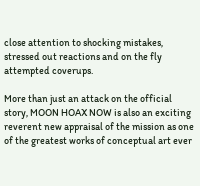close attention to shocking mistakes, stressed out reactions and on the fly attempted coverups.

More than just an attack on the official story, MOON HOAX NOW is also an exciting reverent new appraisal of the mission as one of the greatest works of conceptual art ever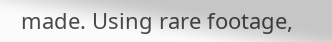made. Using rare footage,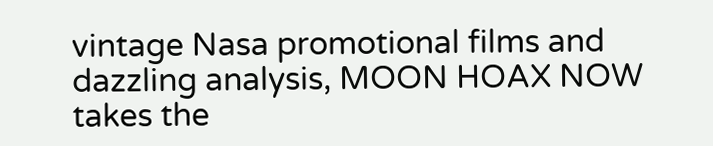vintage Nasa promotional films and dazzling analysis, MOON HOAX NOW takes the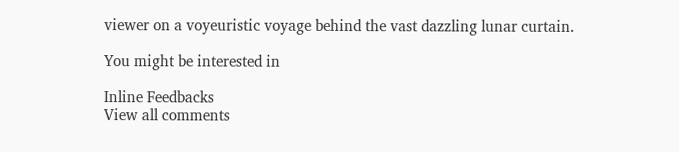viewer on a voyeuristic voyage behind the vast dazzling lunar curtain.

You might be interested in

Inline Feedbacks
View all comments